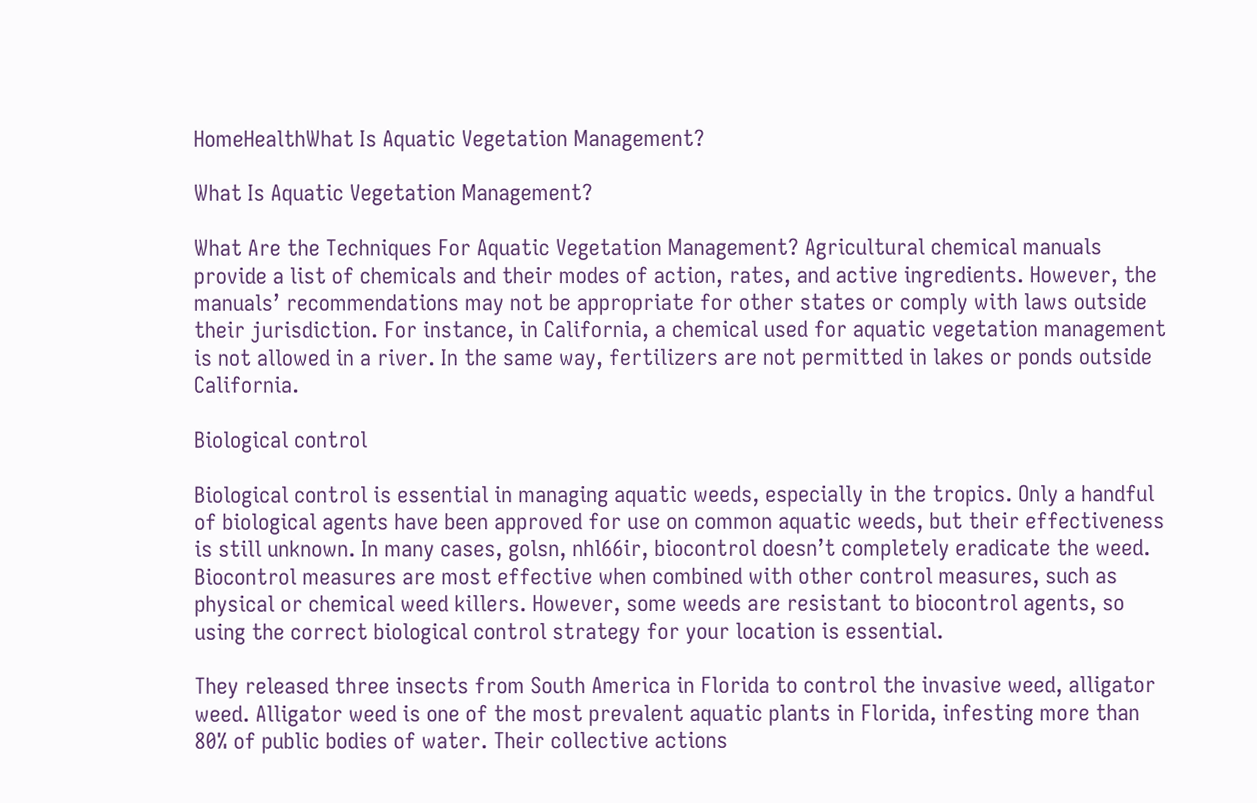HomeHealthWhat Is Aquatic Vegetation Management?

What Is Aquatic Vegetation Management?

What Are the Techniques For Aquatic Vegetation Management? Agricultural chemical manuals provide a list of chemicals and their modes of action, rates, and active ingredients. However, the manuals’ recommendations may not be appropriate for other states or comply with laws outside their jurisdiction. For instance, in California, a chemical used for aquatic vegetation management is not allowed in a river. In the same way, fertilizers are not permitted in lakes or ponds outside California.

Biological control

Biological control is essential in managing aquatic weeds, especially in the tropics. Only a handful of biological agents have been approved for use on common aquatic weeds, but their effectiveness is still unknown. In many cases, golsn, nhl66ir, biocontrol doesn’t completely eradicate the weed. Biocontrol measures are most effective when combined with other control measures, such as physical or chemical weed killers. However, some weeds are resistant to biocontrol agents, so using the correct biological control strategy for your location is essential.

They released three insects from South America in Florida to control the invasive weed, alligator weed. Alligator weed is one of the most prevalent aquatic plants in Florida, infesting more than 80% of public bodies of water. Their collective actions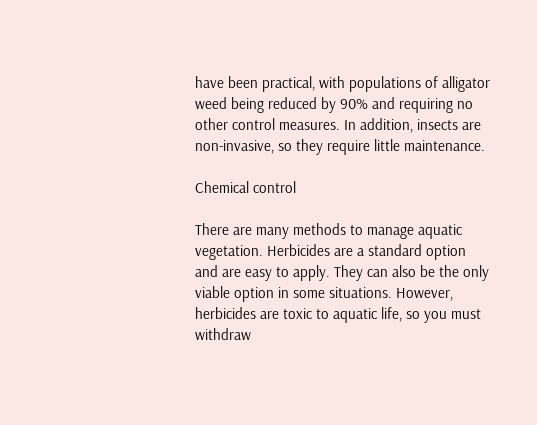have been practical, with populations of alligator weed being reduced by 90% and requiring no other control measures. In addition, insects are non-invasive, so they require little maintenance.

Chemical control

There are many methods to manage aquatic vegetation. Herbicides are a standard option and are easy to apply. They can also be the only viable option in some situations. However, herbicides are toxic to aquatic life, so you must withdraw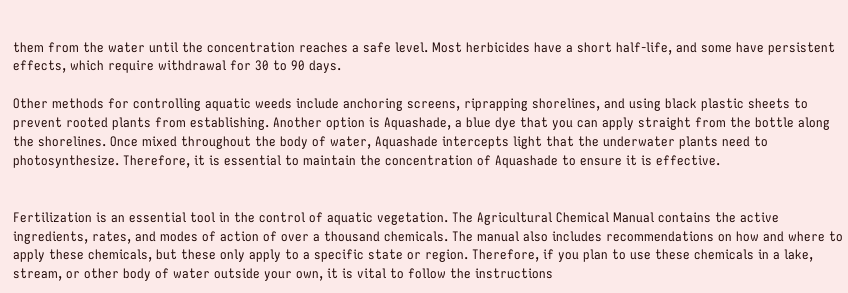them from the water until the concentration reaches a safe level. Most herbicides have a short half-life, and some have persistent effects, which require withdrawal for 30 to 90 days.

Other methods for controlling aquatic weeds include anchoring screens, riprapping shorelines, and using black plastic sheets to prevent rooted plants from establishing. Another option is Aquashade, a blue dye that you can apply straight from the bottle along the shorelines. Once mixed throughout the body of water, Aquashade intercepts light that the underwater plants need to photosynthesize. Therefore, it is essential to maintain the concentration of Aquashade to ensure it is effective.


Fertilization is an essential tool in the control of aquatic vegetation. The Agricultural Chemical Manual contains the active ingredients, rates, and modes of action of over a thousand chemicals. The manual also includes recommendations on how and where to apply these chemicals, but these only apply to a specific state or region. Therefore, if you plan to use these chemicals in a lake, stream, or other body of water outside your own, it is vital to follow the instructions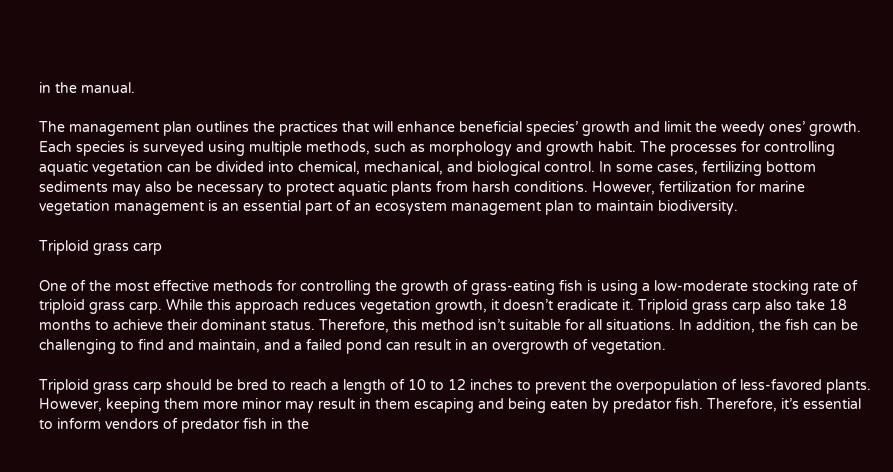in the manual.

The management plan outlines the practices that will enhance beneficial species’ growth and limit the weedy ones’ growth. Each species is surveyed using multiple methods, such as morphology and growth habit. The processes for controlling aquatic vegetation can be divided into chemical, mechanical, and biological control. In some cases, fertilizing bottom sediments may also be necessary to protect aquatic plants from harsh conditions. However, fertilization for marine vegetation management is an essential part of an ecosystem management plan to maintain biodiversity.

Triploid grass carp

One of the most effective methods for controlling the growth of grass-eating fish is using a low-moderate stocking rate of triploid grass carp. While this approach reduces vegetation growth, it doesn’t eradicate it. Triploid grass carp also take 18 months to achieve their dominant status. Therefore, this method isn’t suitable for all situations. In addition, the fish can be challenging to find and maintain, and a failed pond can result in an overgrowth of vegetation.

Triploid grass carp should be bred to reach a length of 10 to 12 inches to prevent the overpopulation of less-favored plants. However, keeping them more minor may result in them escaping and being eaten by predator fish. Therefore, it’s essential to inform vendors of predator fish in the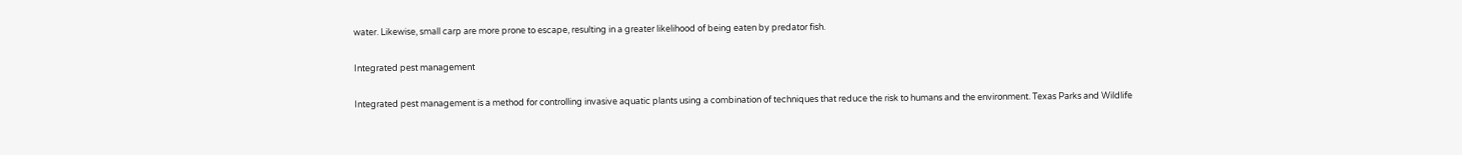water. Likewise, small carp are more prone to escape, resulting in a greater likelihood of being eaten by predator fish.

Integrated pest management

Integrated pest management is a method for controlling invasive aquatic plants using a combination of techniques that reduce the risk to humans and the environment. Texas Parks and Wildlife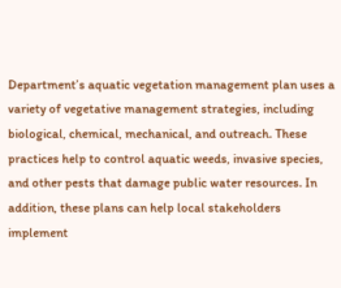Department’s aquatic vegetation management plan uses a variety of vegetative management strategies, including biological, chemical, mechanical, and outreach. These practices help to control aquatic weeds, invasive species, and other pests that damage public water resources. In addition, these plans can help local stakeholders implement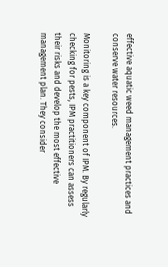effective aquatic weed management practices and conserve water resources.

Monitoring is a key component of IPM. By regularly checking for pests, IPM practitioners can assess their risks and develop the most effective management plan. They consider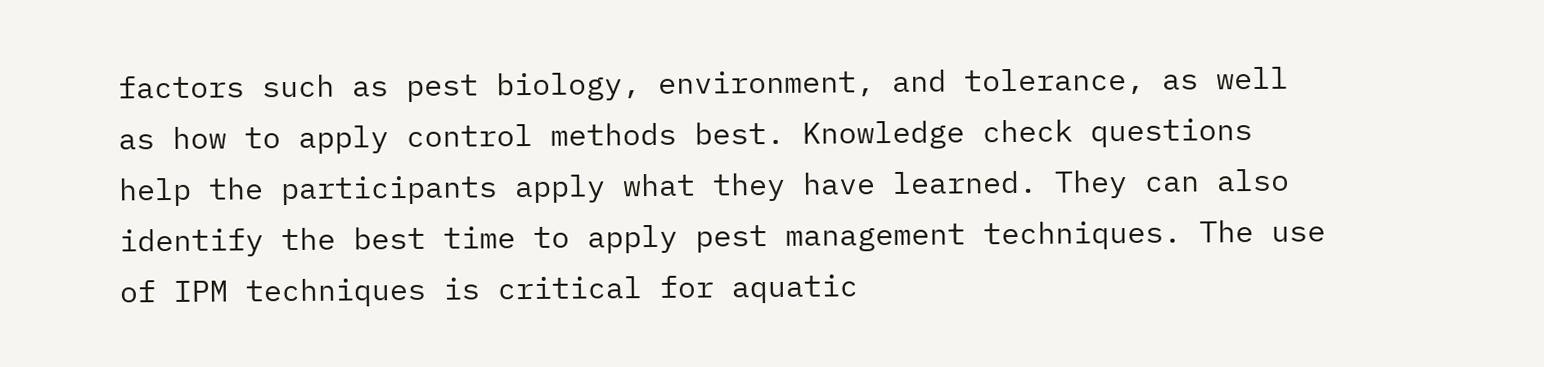factors such as pest biology, environment, and tolerance, as well as how to apply control methods best. Knowledge check questions help the participants apply what they have learned. They can also identify the best time to apply pest management techniques. The use of IPM techniques is critical for aquatic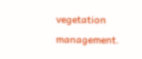vegetation management.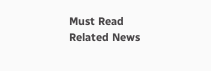Must Read
Related News